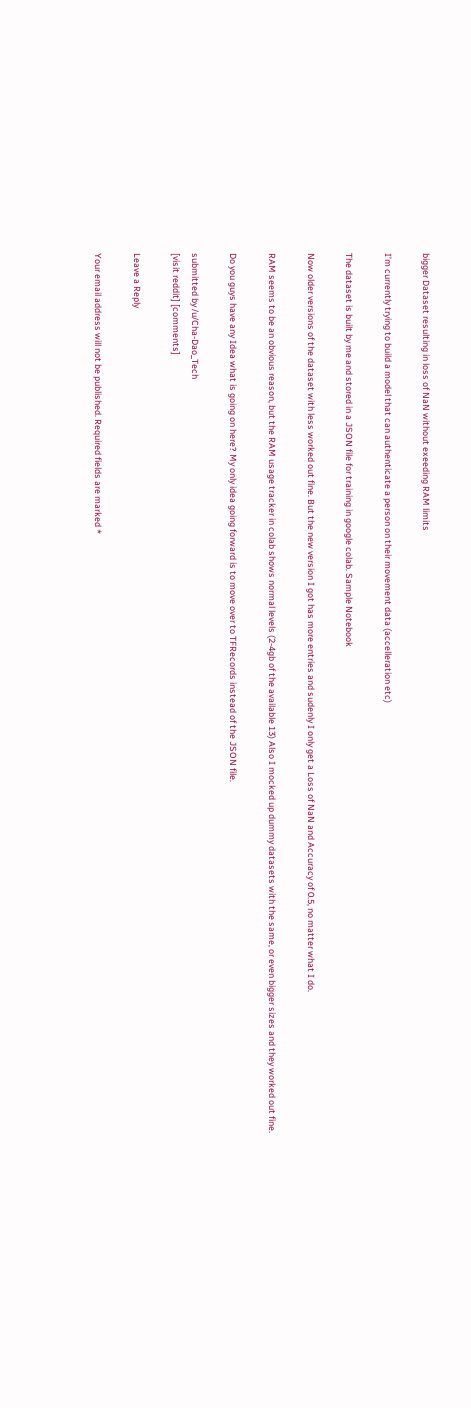bigger Dataset resulting in loss of NaN without exeeding RAM limits

I’m currently trying to build a model that can authenticate a person on their movement data (accelleration etc)

The dataset is built by me and stored in a JSON file for training in google colab. Sample Notebook

Now older versions of the dataset with less worked out fine. But the new version I got has more entries and sudenly I only get a Loss of NaN and Accuracy of 0.5, no matter what I do.

RAM seems to be an obvious reason, but the RAM usage tracker in colab shows normal levels (2-4gb of the available 13) Also I mocked up dummy datasets with the same, or even bigger sizes and they worked out fine.

Do you guys have any Idea what is going on here? My only idea going forward is to move over to TFRecords instead of the JSON file.

submitted by /u/Cha-Dao_Tech
[visit reddit] [comments]

Leave a Reply

Your email address will not be published. Required fields are marked *